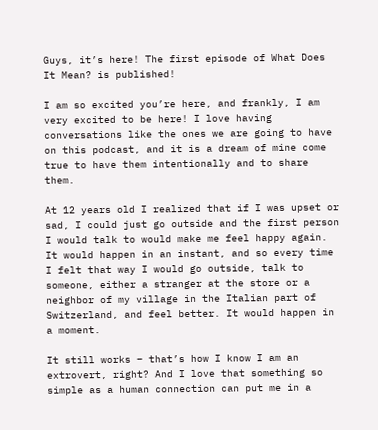Guys, it’s here! The first episode of What Does It Mean? is published!

I am so excited you’re here, and frankly, I am very excited to be here! I love having conversations like the ones we are going to have on this podcast, and it is a dream of mine come true to have them intentionally and to share them.

At 12 years old I realized that if I was upset or sad, I could just go outside and the first person I would talk to would make me feel happy again. It would happen in an instant, and so every time I felt that way I would go outside, talk to someone, either a stranger at the store or a neighbor of my village in the Italian part of Switzerland, and feel better. It would happen in a moment.

It still works – that’s how I know I am an extrovert, right? And I love that something so simple as a human connection can put me in a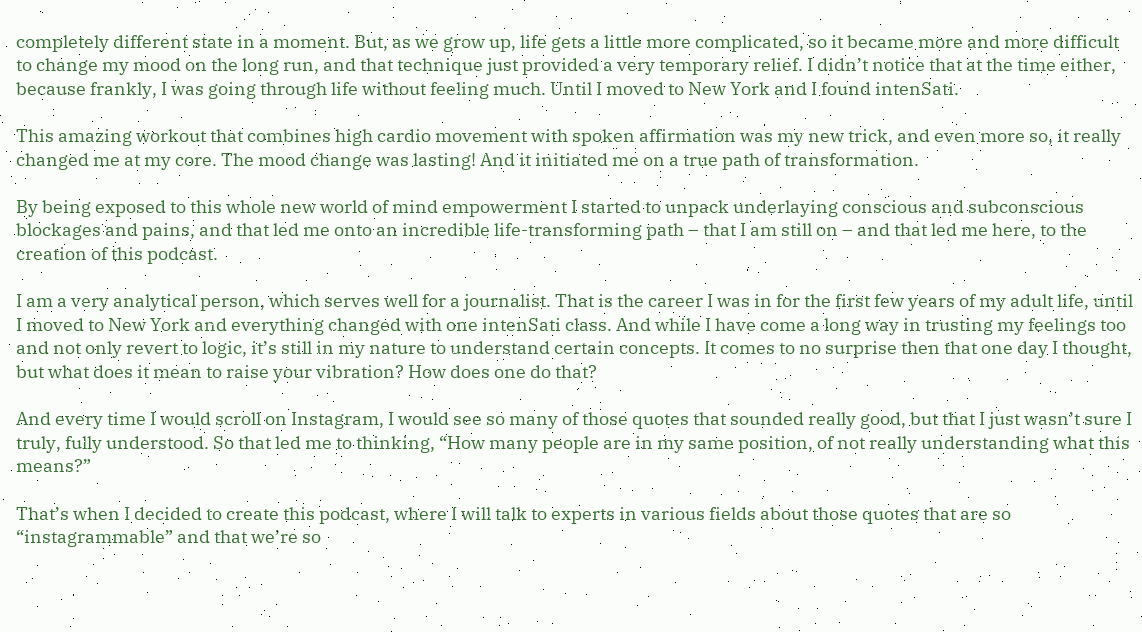completely different state in a moment. But, as we grow up, life gets a little more complicated, so it became more and more difficult to change my mood on the long run, and that technique just provided a very temporary relief. I didn’t notice that at the time either, because frankly, I was going through life without feeling much. Until I moved to New York and I found intenSati.

This amazing workout that combines high cardio movement with spoken affirmation was my new trick, and even more so, it really changed me at my core. The mood change was lasting! And it initiated me on a true path of transformation.

By being exposed to this whole new world of mind empowerment I started to unpack underlaying conscious and subconscious blockages and pains, and that led me onto an incredible life-transforming path – that I am still on – and that led me here, to the creation of this podcast.

I am a very analytical person, which serves well for a journalist. That is the career I was in for the first few years of my adult life, until I moved to New York and everything changed with one intenSati class. And while I have come a long way in trusting my feelings too and not only revert to logic, it’s still in my nature to understand certain concepts. It comes to no surprise then that one day I thought, but what does it mean to raise your vibration? How does one do that?

And every time I would scroll on Instagram, I would see so many of those quotes that sounded really good, but that I just wasn’t sure I truly, fully understood. So that led me to thinking, “How many people are in my same position, of not really understanding what this means?”

That’s when I decided to create this podcast, where I will talk to experts in various fields about those quotes that are so “instagrammable” and that we’re so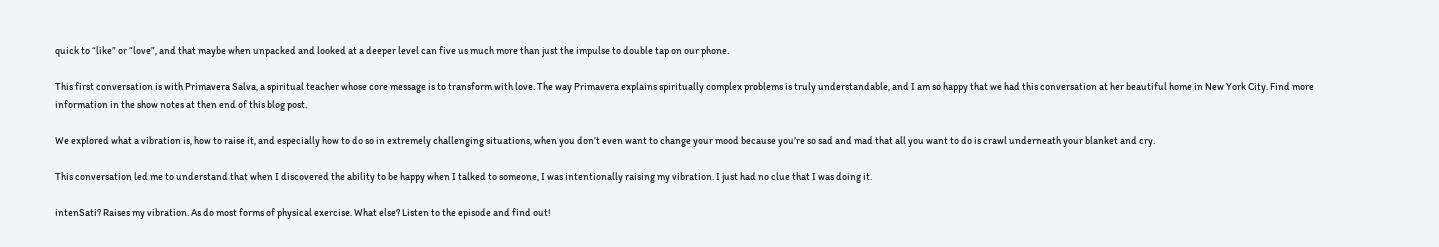quick to “like” or “love”, and that maybe when unpacked and looked at a deeper level can five us much more than just the impulse to double tap on our phone.

This first conversation is with Primavera Salva, a spiritual teacher whose core message is to transform with love. The way Primavera explains spiritually complex problems is truly understandable, and I am so happy that we had this conversation at her beautiful home in New York City. Find more information in the show notes at then end of this blog post.

We explored what a vibration is, how to raise it, and especially how to do so in extremely challenging situations, when you don’t even want to change your mood because you’re so sad and mad that all you want to do is crawl underneath your blanket and cry.

This conversation led me to understand that when I discovered the ability to be happy when I talked to someone, I was intentionally raising my vibration. I just had no clue that I was doing it.

intenSati? Raises my vibration. As do most forms of physical exercise. What else? Listen to the episode and find out!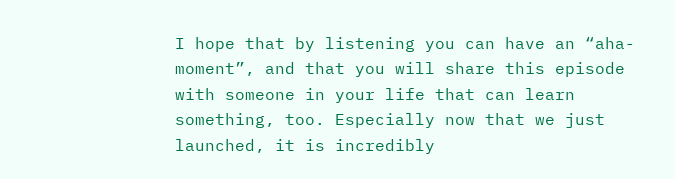I hope that by listening you can have an “aha-moment”, and that you will share this episode with someone in your life that can learn something, too. Especially now that we just launched, it is incredibly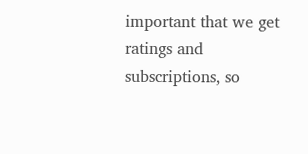important that we get ratings and subscriptions, so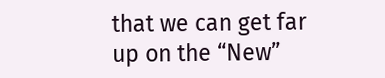that we can get far up on the “New”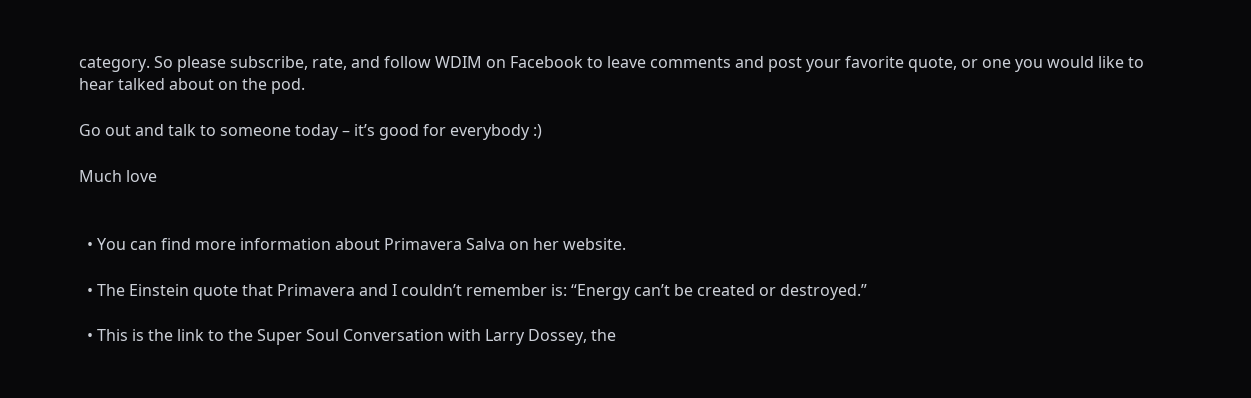category. So please subscribe, rate, and follow WDIM on Facebook to leave comments and post your favorite quote, or one you would like to hear talked about on the pod.

Go out and talk to someone today – it’s good for everybody :)

Much love


  • You can find more information about Primavera Salva on her website.

  • The Einstein quote that Primavera and I couldn’t remember is: “Energy can’t be created or destroyed.”

  • This is the link to the Super Soul Conversation with Larry Dossey, the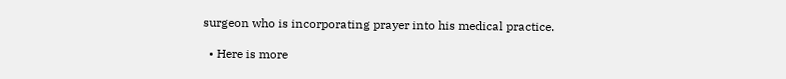surgeon who is incorporating prayer into his medical practice.

  • Here is more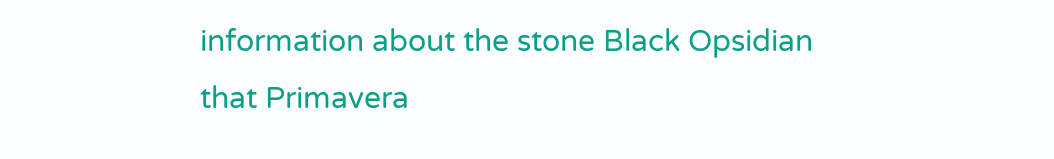information about the stone Black Opsidian that Primavera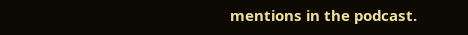mentions in the podcast.